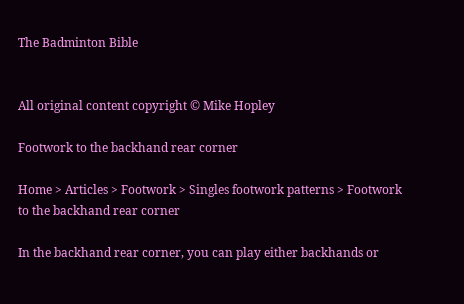The Badminton Bible


All original content copyright © Mike Hopley

Footwork to the backhand rear corner

Home > Articles > Footwork > Singles footwork patterns > Footwork to the backhand rear corner

In the backhand rear corner, you can play either backhands or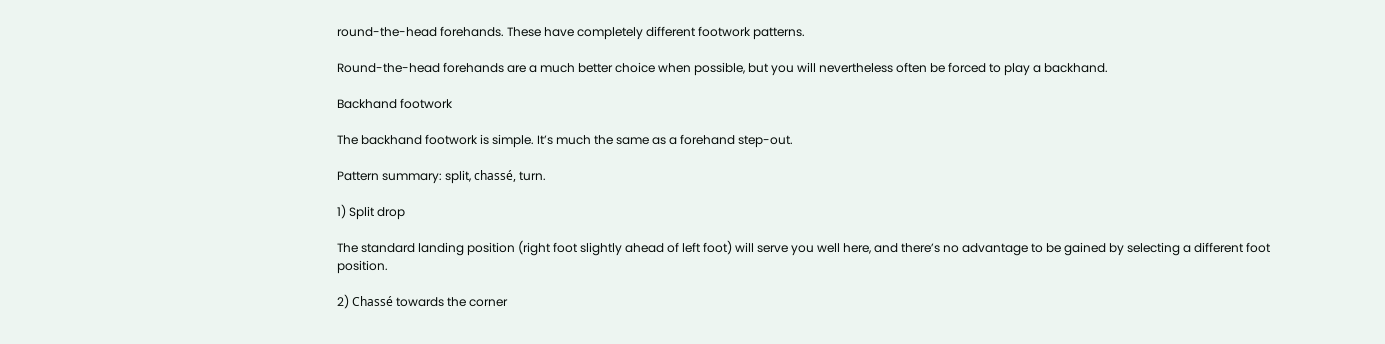round-the-head forehands. These have completely different footwork patterns.

Round-the-head forehands are a much better choice when possible, but you will nevertheless often be forced to play a backhand.

Backhand footwork

The backhand footwork is simple. It’s much the same as a forehand step-out.

Pattern summary: split, chassé, turn.

1) Split drop

The standard landing position (right foot slightly ahead of left foot) will serve you well here, and there’s no advantage to be gained by selecting a different foot position.

2) Chassé towards the corner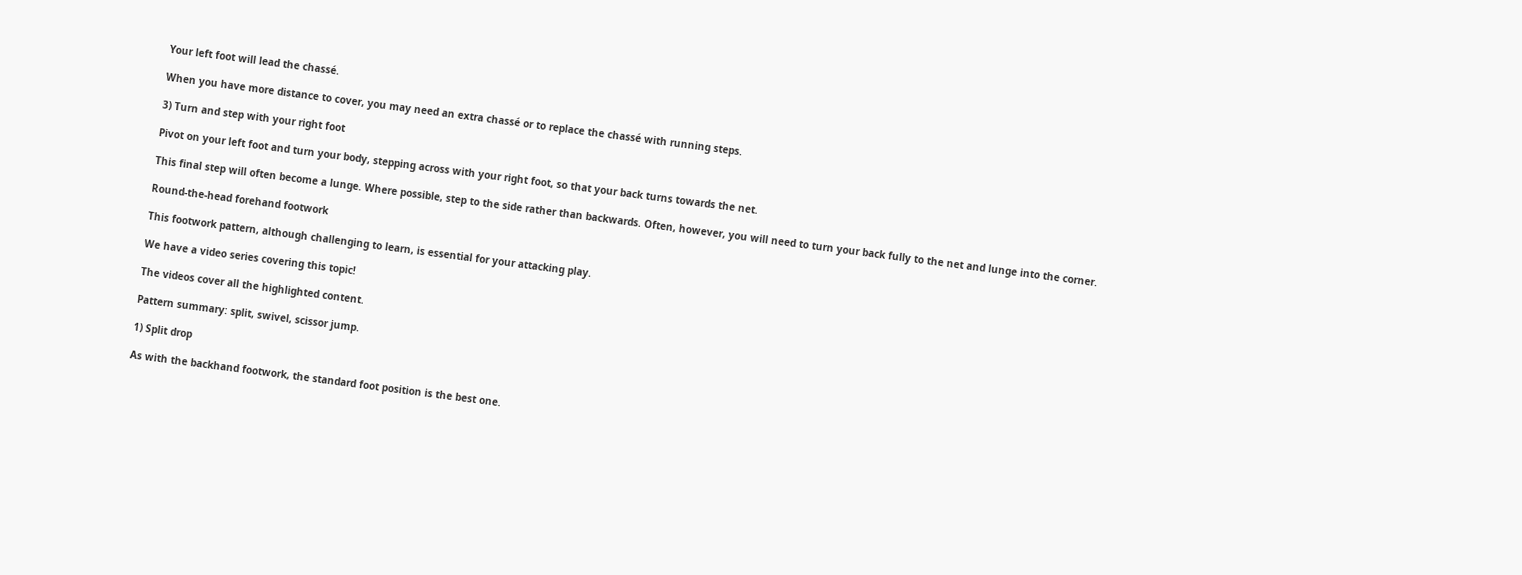Your left foot will lead the chassé.

When you have more distance to cover, you may need an extra chassé or to replace the chassé with running steps.

3) Turn and step with your right foot

Pivot on your left foot and turn your body, stepping across with your right foot, so that your back turns towards the net.

This final step will often become a lunge. Where possible, step to the side rather than backwards. Often, however, you will need to turn your back fully to the net and lunge into the corner.

Round-the-head forehand footwork

This footwork pattern, although challenging to learn, is essential for your attacking play.

We have a video series covering this topic!

The videos cover all the highlighted content.

Pattern summary: split, swivel, scissor jump.

1) Split drop

As with the backhand footwork, the standard foot position is the best one.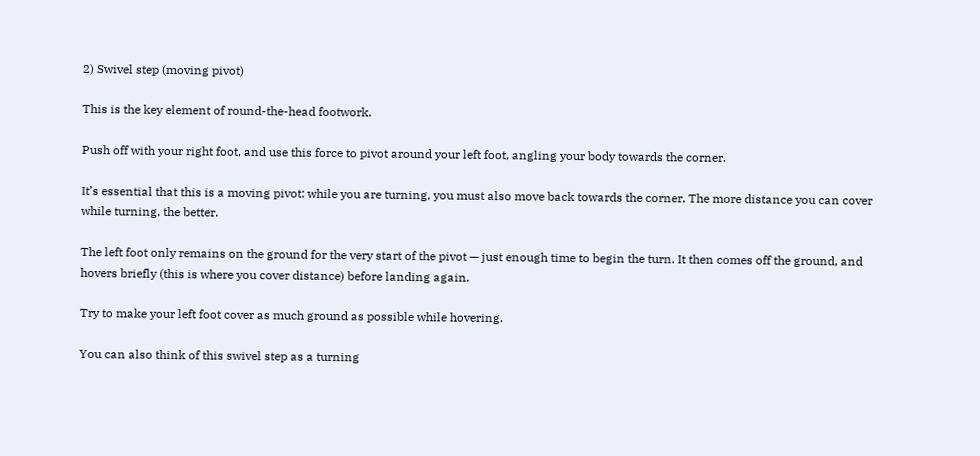2) Swivel step (moving pivot)

This is the key element of round-the-head footwork.

Push off with your right foot, and use this force to pivot around your left foot, angling your body towards the corner.

It’s essential that this is a moving pivot: while you are turning, you must also move back towards the corner. The more distance you can cover while turning, the better.

The left foot only remains on the ground for the very start of the pivot — just enough time to begin the turn. It then comes off the ground, and hovers briefly (this is where you cover distance) before landing again.

Try to make your left foot cover as much ground as possible while hovering.

You can also think of this swivel step as a turning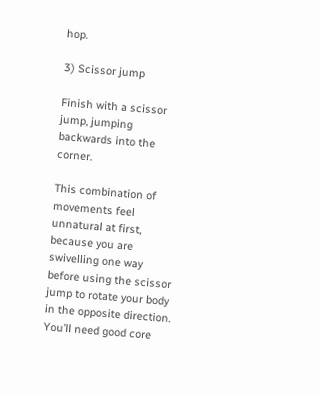hop.

3) Scissor jump

Finish with a scissor jump, jumping backwards into the corner.

This combination of movements feel unnatural at first, because you are swivelling one way before using the scissor jump to rotate your body in the opposite direction. You’ll need good core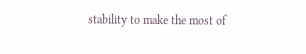stability to make the most of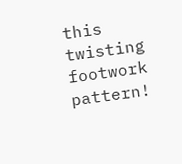this twisting footwork pattern!